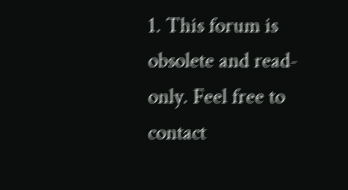1. This forum is obsolete and read-only. Feel free to contact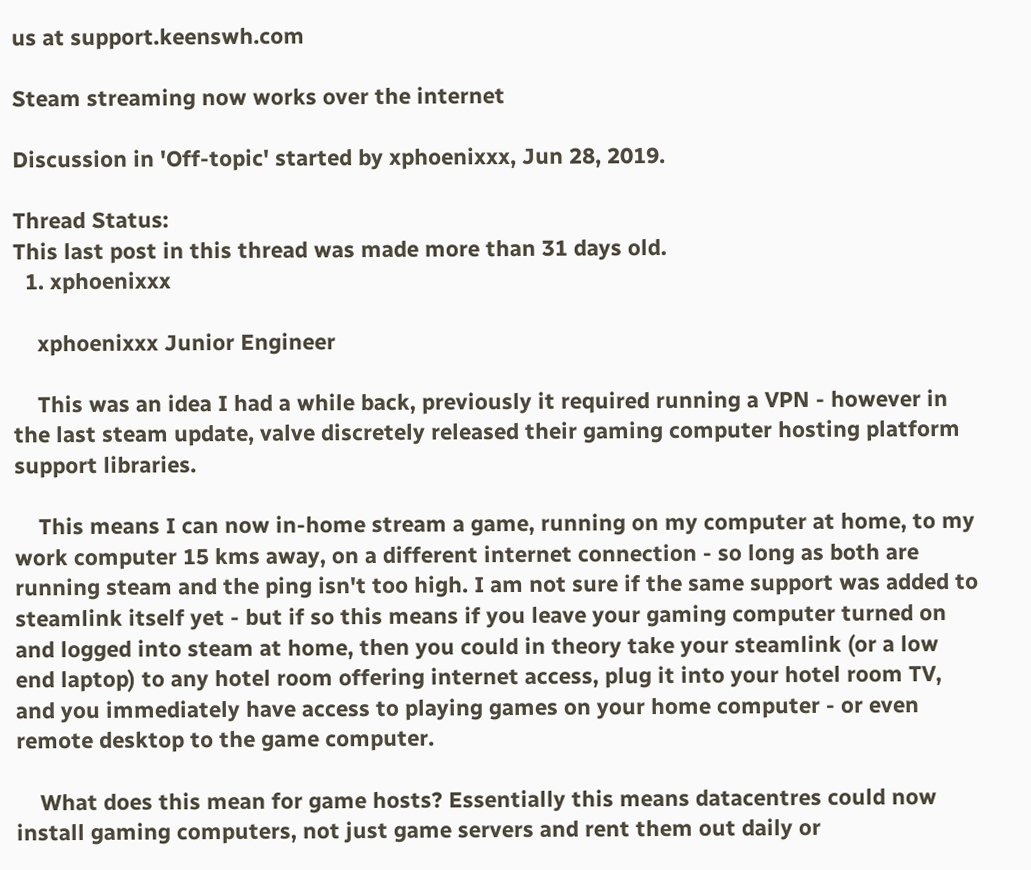us at support.keenswh.com

Steam streaming now works over the internet

Discussion in 'Off-topic' started by xphoenixxx, Jun 28, 2019.

Thread Status:
This last post in this thread was made more than 31 days old.
  1. xphoenixxx

    xphoenixxx Junior Engineer

    This was an idea I had a while back, previously it required running a VPN - however in the last steam update, valve discretely released their gaming computer hosting platform support libraries.

    This means I can now in-home stream a game, running on my computer at home, to my work computer 15 kms away, on a different internet connection - so long as both are running steam and the ping isn't too high. I am not sure if the same support was added to steamlink itself yet - but if so this means if you leave your gaming computer turned on and logged into steam at home, then you could in theory take your steamlink (or a low end laptop) to any hotel room offering internet access, plug it into your hotel room TV, and you immediately have access to playing games on your home computer - or even remote desktop to the game computer.

    What does this mean for game hosts? Essentially this means datacentres could now install gaming computers, not just game servers and rent them out daily or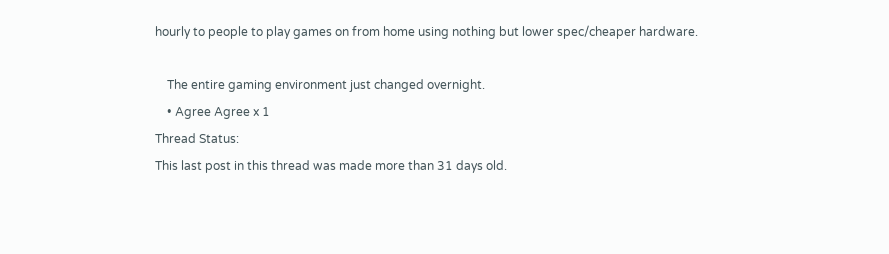hourly to people to play games on from home using nothing but lower spec/cheaper hardware.

    The entire gaming environment just changed overnight.
    • Agree Agree x 1
Thread Status:
This last post in this thread was made more than 31 days old.